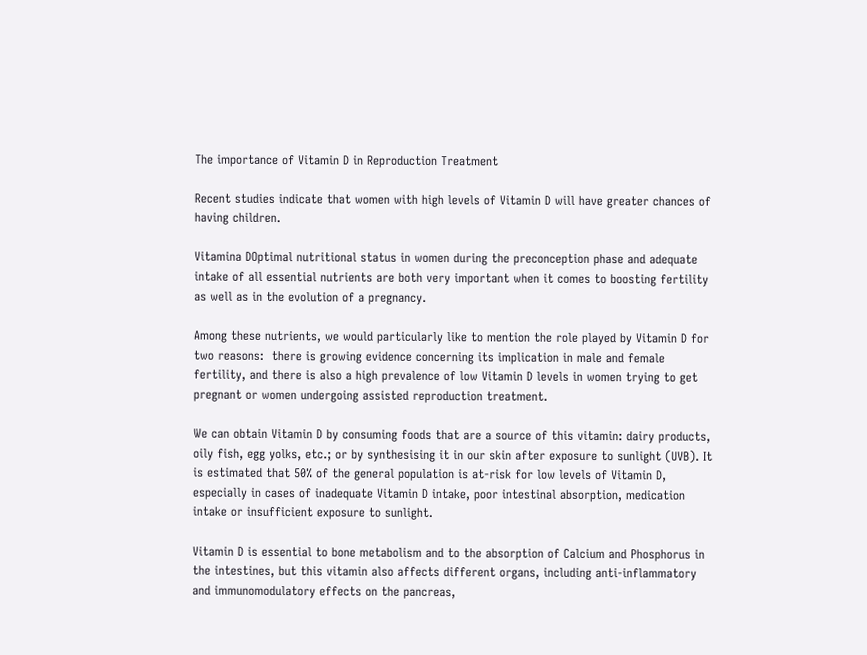The importance of Vitamin D in Reproduction Treatment

Recent studies indicate that women with high levels of Vitamin D will have greater chances of having children.

Vitamina DOptimal nutritional status in women during the preconception phase and adequate intake of all essential nutrients are both very important when it comes to boosting fertility as well as in the evolution of a pregnancy.

Among these nutrients, we would particularly like to mention the role played by Vitamin D for two reasons:  there is growing evidence concerning its implication in male and female fertility, and there is also a high prevalence of low Vitamin D levels in women trying to get pregnant or women undergoing assisted reproduction treatment.

We can obtain Vitamin D by consuming foods that are a source of this vitamin: dairy products, oily fish, egg yolks, etc.; or by synthesising it in our skin after exposure to sunlight (UVB). It is estimated that 50% of the general population is at-risk for low levels of Vitamin D, especially in cases of inadequate Vitamin D intake, poor intestinal absorption, medication intake or insufficient exposure to sunlight.

Vitamin D is essential to bone metabolism and to the absorption of Calcium and Phosphorus in the intestines, but this vitamin also affects different organs, including anti-inflammatory and immunomodulatory effects on the pancreas,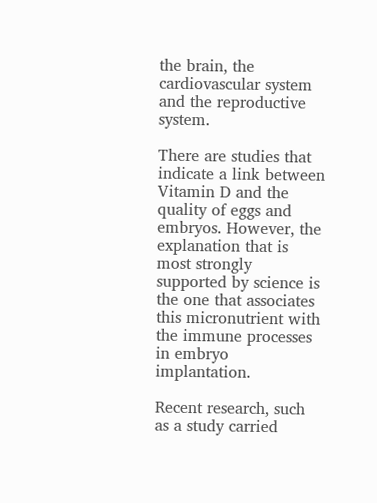the brain, the cardiovascular system and the reproductive system.

There are studies that indicate a link between Vitamin D and the quality of eggs and embryos. However, the explanation that is most strongly supported by science is the one that associates this micronutrient with the immune processes in embryo implantation.

Recent research, such as a study carried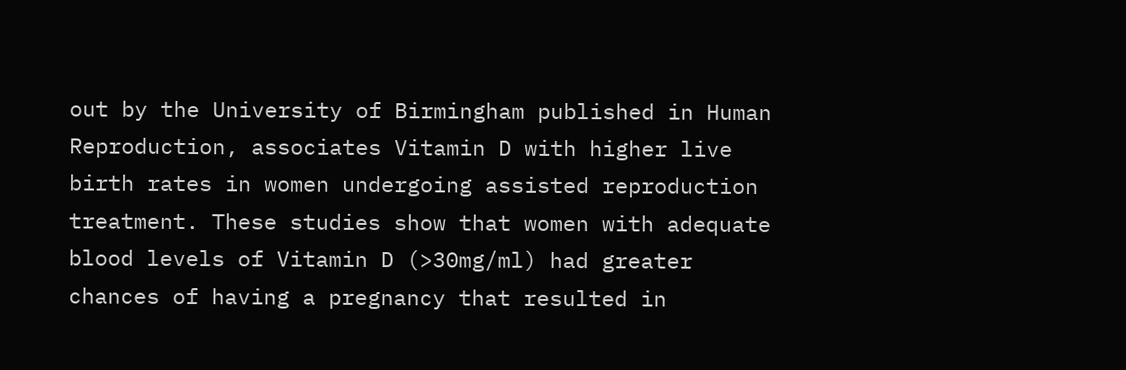out by the University of Birmingham published in Human Reproduction, associates Vitamin D with higher live birth rates in women undergoing assisted reproduction treatment. These studies show that women with adequate blood levels of Vitamin D (>30mg/ml) had greater chances of having a pregnancy that resulted in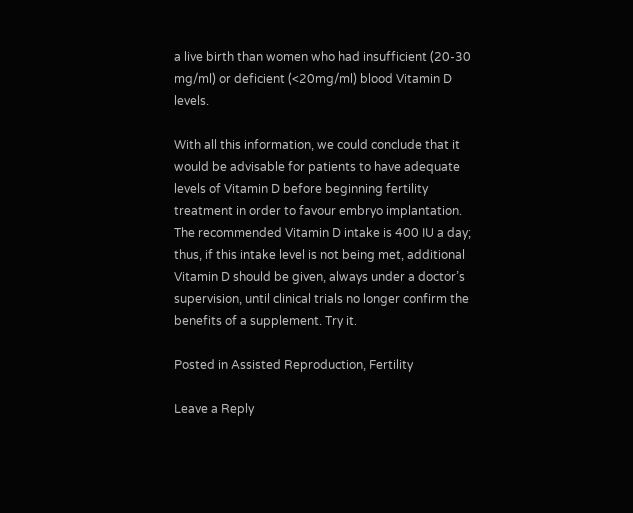a live birth than women who had insufficient (20-30 mg/ml) or deficient (<20mg/ml) blood Vitamin D levels.

With all this information, we could conclude that it would be advisable for patients to have adequate levels of Vitamin D before beginning fertility treatment in order to favour embryo implantation. The recommended Vitamin D intake is 400 IU a day; thus, if this intake level is not being met, additional Vitamin D should be given, always under a doctor’s supervision, until clinical trials no longer confirm the benefits of a supplement. Try it.

Posted in Assisted Reproduction, Fertility

Leave a Reply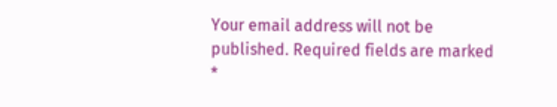Your email address will not be published. Required fields are marked *